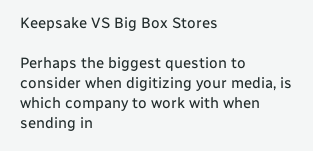Keepsake VS Big Box Stores

Perhaps the biggest question to consider when digitizing your media, is which company to work with when sending in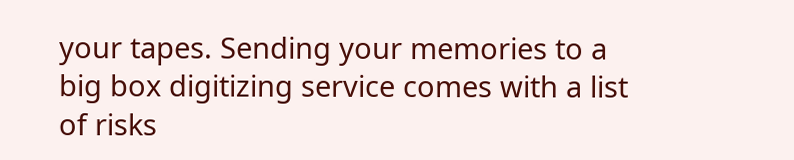your tapes. Sending your memories to a big box digitizing service comes with a list of risks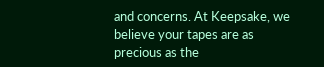and concerns. At Keepsake, we believe your tapes are as precious as the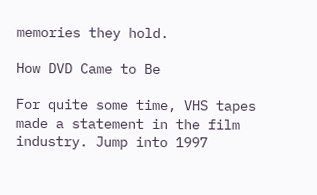memories they hold.

How DVD Came to Be

For quite some time, VHS tapes made a statement in the film industry. Jump into 1997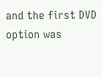and the first DVD option was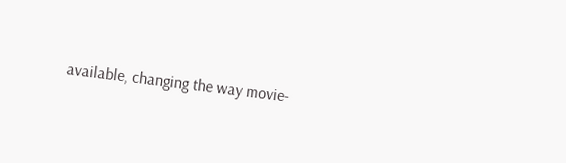available, changing the way movie-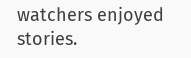watchers enjoyed stories.